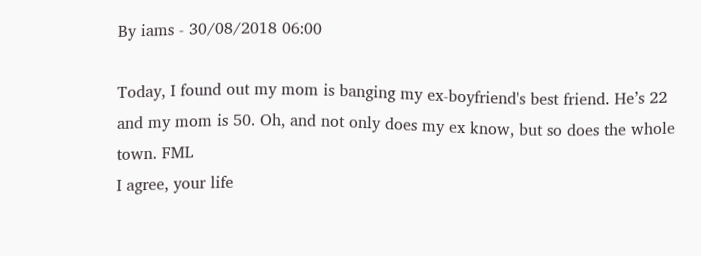By iams - 30/08/2018 06:00

Today, I found out my mom is banging my ex-boyfriend's best friend. He’s 22 and my mom is 50. Oh, and not only does my ex know, but so does the whole town. FML
I agree, your life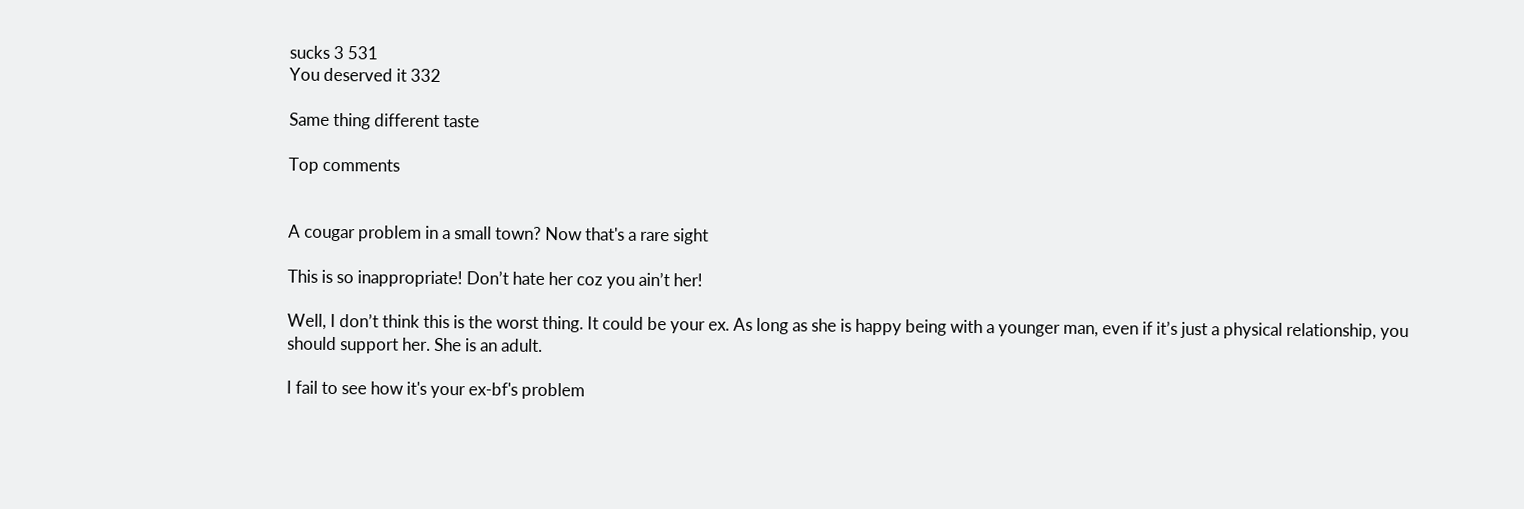sucks 3 531
You deserved it 332

Same thing different taste

Top comments


A cougar problem in a small town? Now that's a rare sight

This is so inappropriate! Don’t hate her coz you ain’t her!

Well, I don’t think this is the worst thing. It could be your ex. As long as she is happy being with a younger man, even if it’s just a physical relationship, you should support her. She is an adult.

I fail to see how it's your ex-bf's problem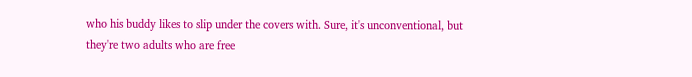who his buddy likes to slip under the covers with. Sure, it's unconventional, but they're two adults who are free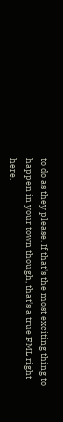to do as they please. If that's the most exciting thing to happen in your town though, that's a true FML right here.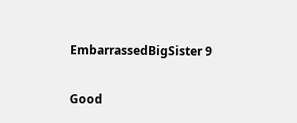EmbarrassedBigSister 9

Good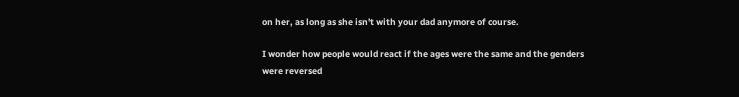on her, as long as she isn't with your dad anymore of course.

I wonder how people would react if the ages were the same and the genders were reversed